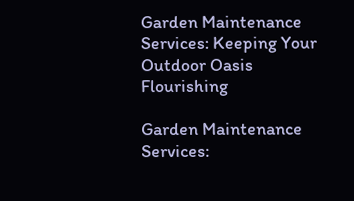Garden Maintenance Services: Keeping Your Outdoor Oasis Flourishing

Garden Maintenance Services: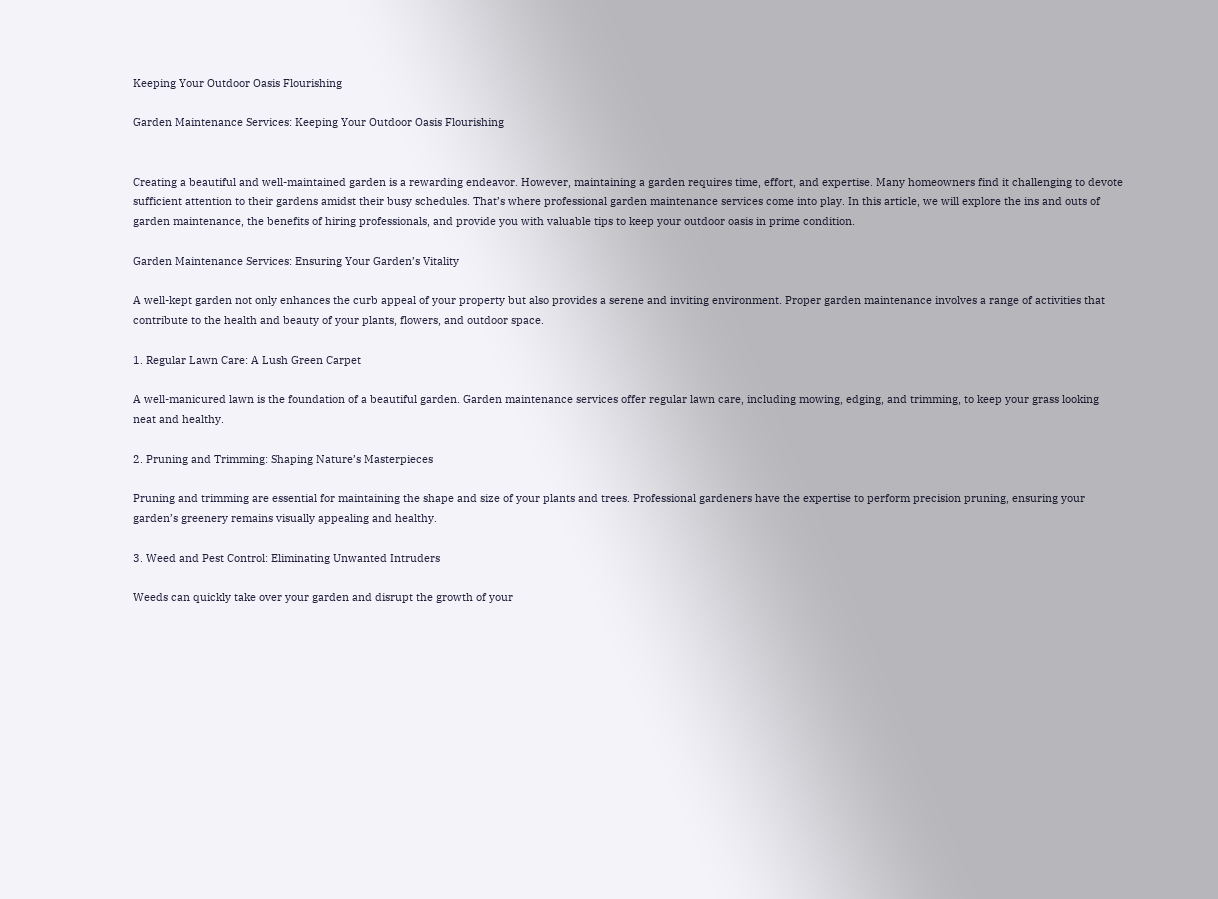Keeping Your Outdoor Oasis Flourishing

Garden Maintenance Services: Keeping Your Outdoor Oasis Flourishing


Creating a beautiful and well-maintained garden is a rewarding endeavor. However, maintaining a garden requires time, effort, and expertise. Many homeowners find it challenging to devote sufficient attention to their gardens amidst their busy schedules. That’s where professional garden maintenance services come into play. In this article, we will explore the ins and outs of garden maintenance, the benefits of hiring professionals, and provide you with valuable tips to keep your outdoor oasis in prime condition.

Garden Maintenance Services: Ensuring Your Garden’s Vitality

A well-kept garden not only enhances the curb appeal of your property but also provides a serene and inviting environment. Proper garden maintenance involves a range of activities that contribute to the health and beauty of your plants, flowers, and outdoor space.

1. Regular Lawn Care: A Lush Green Carpet

A well-manicured lawn is the foundation of a beautiful garden. Garden maintenance services offer regular lawn care, including mowing, edging, and trimming, to keep your grass looking neat and healthy.

2. Pruning and Trimming: Shaping Nature’s Masterpieces

Pruning and trimming are essential for maintaining the shape and size of your plants and trees. Professional gardeners have the expertise to perform precision pruning, ensuring your garden’s greenery remains visually appealing and healthy.

3. Weed and Pest Control: Eliminating Unwanted Intruders

Weeds can quickly take over your garden and disrupt the growth of your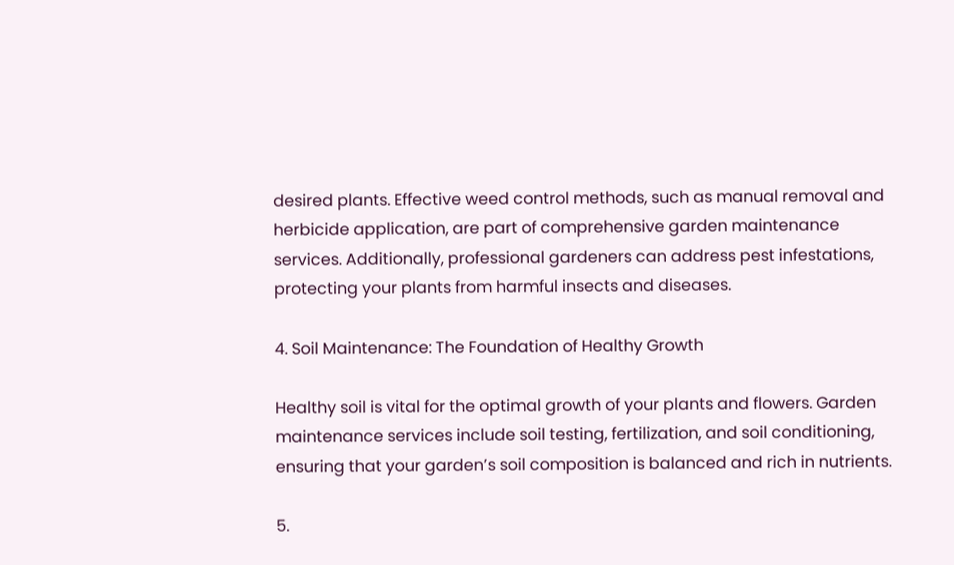desired plants. Effective weed control methods, such as manual removal and herbicide application, are part of comprehensive garden maintenance services. Additionally, professional gardeners can address pest infestations, protecting your plants from harmful insects and diseases.

4. Soil Maintenance: The Foundation of Healthy Growth

Healthy soil is vital for the optimal growth of your plants and flowers. Garden maintenance services include soil testing, fertilization, and soil conditioning, ensuring that your garden’s soil composition is balanced and rich in nutrients.

5.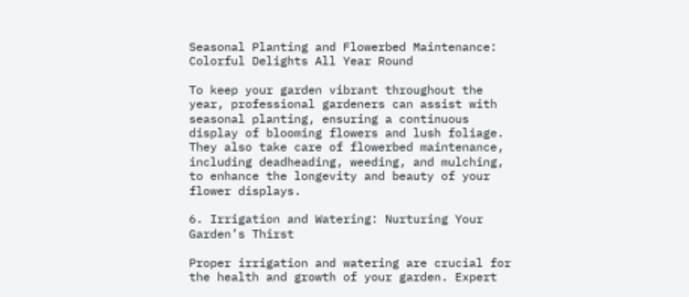Seasonal Planting and Flowerbed Maintenance: Colorful Delights All Year Round

To keep your garden vibrant throughout the year, professional gardeners can assist with seasonal planting, ensuring a continuous display of blooming flowers and lush foliage. They also take care of flowerbed maintenance, including deadheading, weeding, and mulching, to enhance the longevity and beauty of your flower displays.

6. Irrigation and Watering: Nurturing Your Garden’s Thirst

Proper irrigation and watering are crucial for the health and growth of your garden. Expert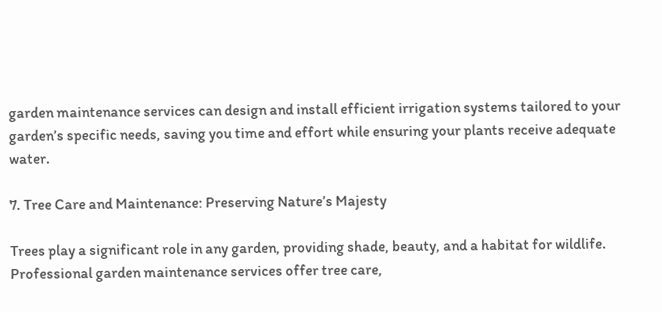garden maintenance services can design and install efficient irrigation systems tailored to your garden’s specific needs, saving you time and effort while ensuring your plants receive adequate water.

7. Tree Care and Maintenance: Preserving Nature’s Majesty

Trees play a significant role in any garden, providing shade, beauty, and a habitat for wildlife. Professional garden maintenance services offer tree care,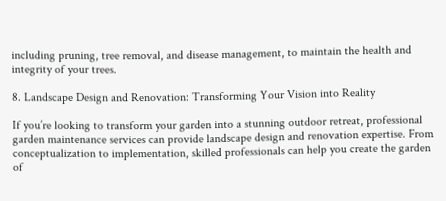including pruning, tree removal, and disease management, to maintain the health and integrity of your trees.

8. Landscape Design and Renovation: Transforming Your Vision into Reality

If you’re looking to transform your garden into a stunning outdoor retreat, professional garden maintenance services can provide landscape design and renovation expertise. From conceptualization to implementation, skilled professionals can help you create the garden of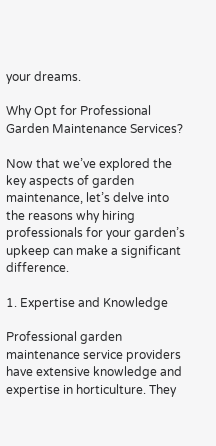your dreams.

Why Opt for Professional Garden Maintenance Services?

Now that we’ve explored the key aspects of garden maintenance, let’s delve into the reasons why hiring professionals for your garden’s upkeep can make a significant difference.

1. Expertise and Knowledge

Professional garden maintenance service providers have extensive knowledge and expertise in horticulture. They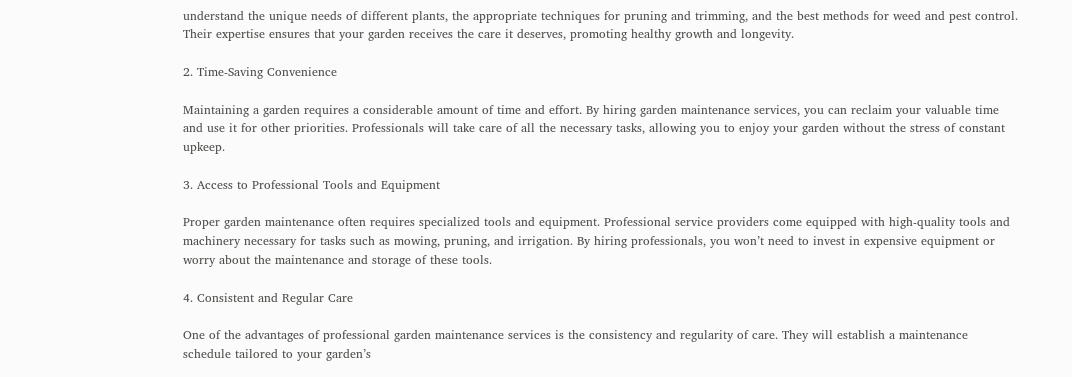understand the unique needs of different plants, the appropriate techniques for pruning and trimming, and the best methods for weed and pest control. Their expertise ensures that your garden receives the care it deserves, promoting healthy growth and longevity.

2. Time-Saving Convenience

Maintaining a garden requires a considerable amount of time and effort. By hiring garden maintenance services, you can reclaim your valuable time and use it for other priorities. Professionals will take care of all the necessary tasks, allowing you to enjoy your garden without the stress of constant upkeep.

3. Access to Professional Tools and Equipment

Proper garden maintenance often requires specialized tools and equipment. Professional service providers come equipped with high-quality tools and machinery necessary for tasks such as mowing, pruning, and irrigation. By hiring professionals, you won’t need to invest in expensive equipment or worry about the maintenance and storage of these tools.

4. Consistent and Regular Care

One of the advantages of professional garden maintenance services is the consistency and regularity of care. They will establish a maintenance schedule tailored to your garden’s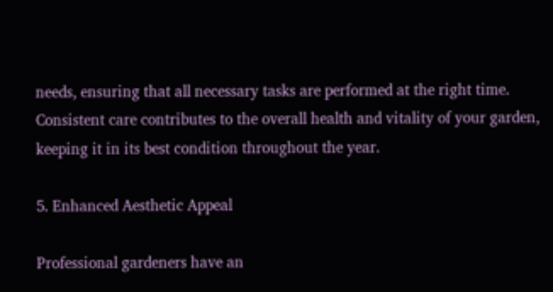needs, ensuring that all necessary tasks are performed at the right time. Consistent care contributes to the overall health and vitality of your garden, keeping it in its best condition throughout the year.

5. Enhanced Aesthetic Appeal

Professional gardeners have an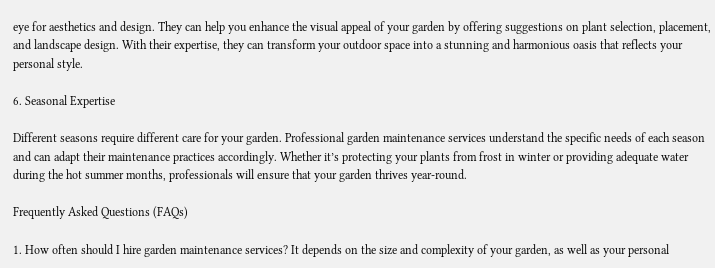eye for aesthetics and design. They can help you enhance the visual appeal of your garden by offering suggestions on plant selection, placement, and landscape design. With their expertise, they can transform your outdoor space into a stunning and harmonious oasis that reflects your personal style.

6. Seasonal Expertise

Different seasons require different care for your garden. Professional garden maintenance services understand the specific needs of each season and can adapt their maintenance practices accordingly. Whether it’s protecting your plants from frost in winter or providing adequate water during the hot summer months, professionals will ensure that your garden thrives year-round.

Frequently Asked Questions (FAQs)

1. How often should I hire garden maintenance services? It depends on the size and complexity of your garden, as well as your personal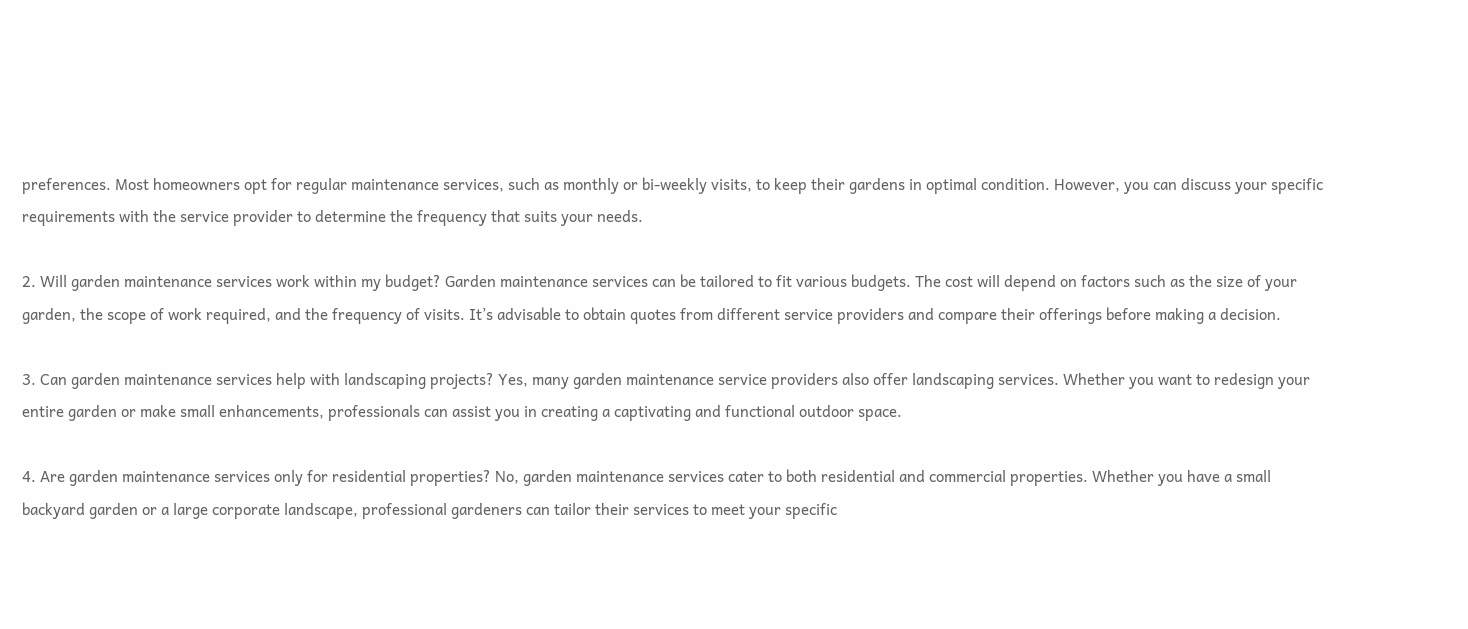preferences. Most homeowners opt for regular maintenance services, such as monthly or bi-weekly visits, to keep their gardens in optimal condition. However, you can discuss your specific requirements with the service provider to determine the frequency that suits your needs.

2. Will garden maintenance services work within my budget? Garden maintenance services can be tailored to fit various budgets. The cost will depend on factors such as the size of your garden, the scope of work required, and the frequency of visits. It’s advisable to obtain quotes from different service providers and compare their offerings before making a decision.

3. Can garden maintenance services help with landscaping projects? Yes, many garden maintenance service providers also offer landscaping services. Whether you want to redesign your entire garden or make small enhancements, professionals can assist you in creating a captivating and functional outdoor space.

4. Are garden maintenance services only for residential properties? No, garden maintenance services cater to both residential and commercial properties. Whether you have a small backyard garden or a large corporate landscape, professional gardeners can tailor their services to meet your specific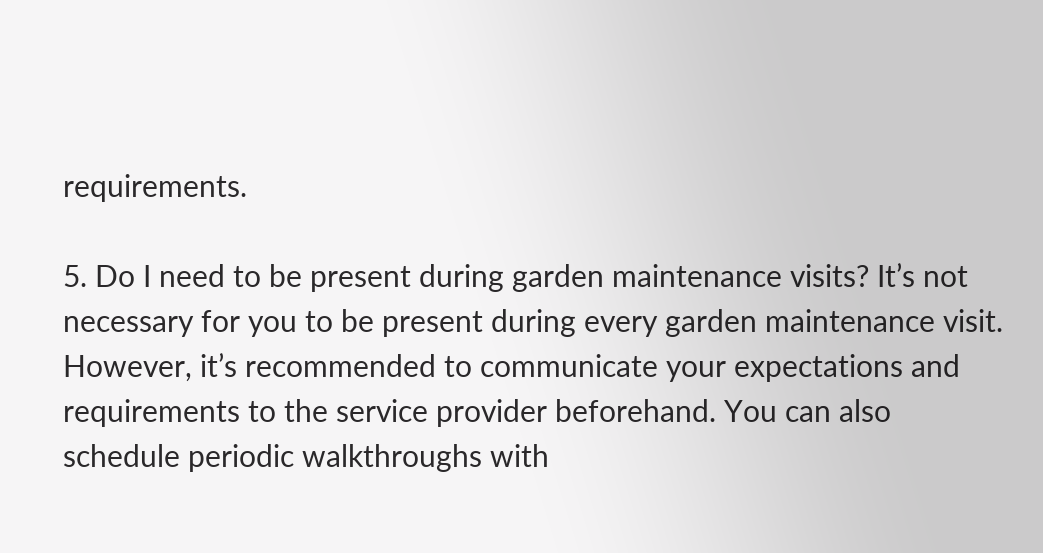requirements.

5. Do I need to be present during garden maintenance visits? It’s not necessary for you to be present during every garden maintenance visit. However, it’s recommended to communicate your expectations and requirements to the service provider beforehand. You can also schedule periodic walkthroughs with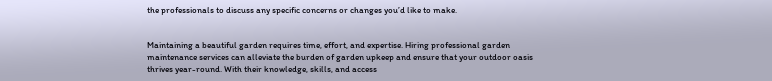the professionals to discuss any specific concerns or changes you’d like to make.


Maintaining a beautiful garden requires time, effort, and expertise. Hiring professional garden maintenance services can alleviate the burden of garden upkeep and ensure that your outdoor oasis thrives year-round. With their knowledge, skills, and access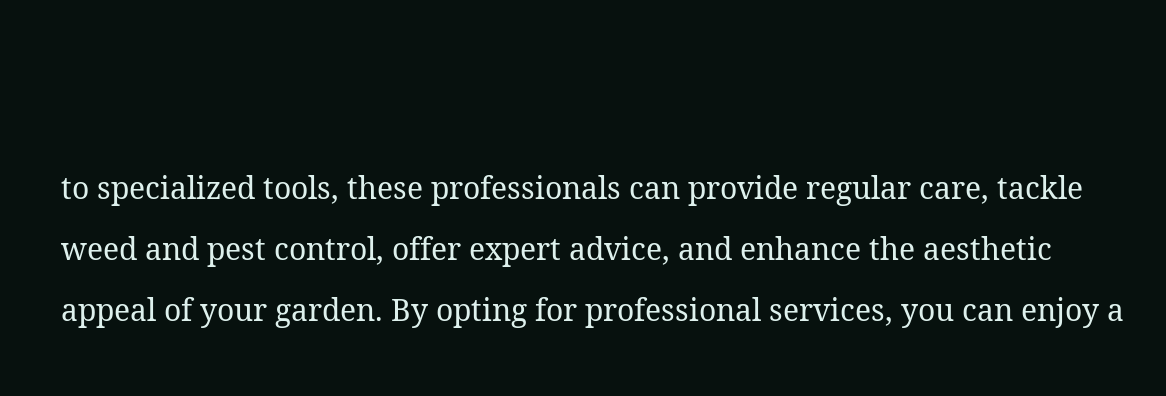to specialized tools, these professionals can provide regular care, tackle weed and pest control, offer expert advice, and enhance the aesthetic appeal of your garden. By opting for professional services, you can enjoy a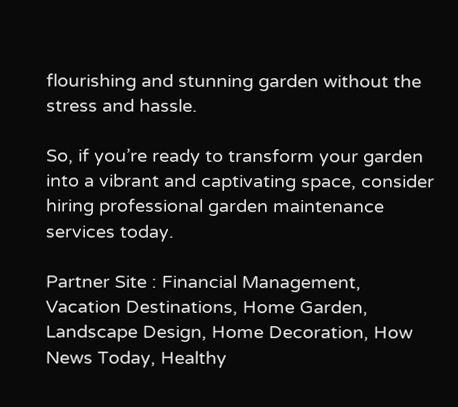flourishing and stunning garden without the stress and hassle.

So, if you’re ready to transform your garden into a vibrant and captivating space, consider hiring professional garden maintenance services today.

Partner Site : Financial Management, Vacation Destinations, Home Garden, Landscape Design, Home Decoration, How News Today, Healthy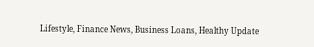Lifestyle, Finance News, Business Loans, Healthy Update